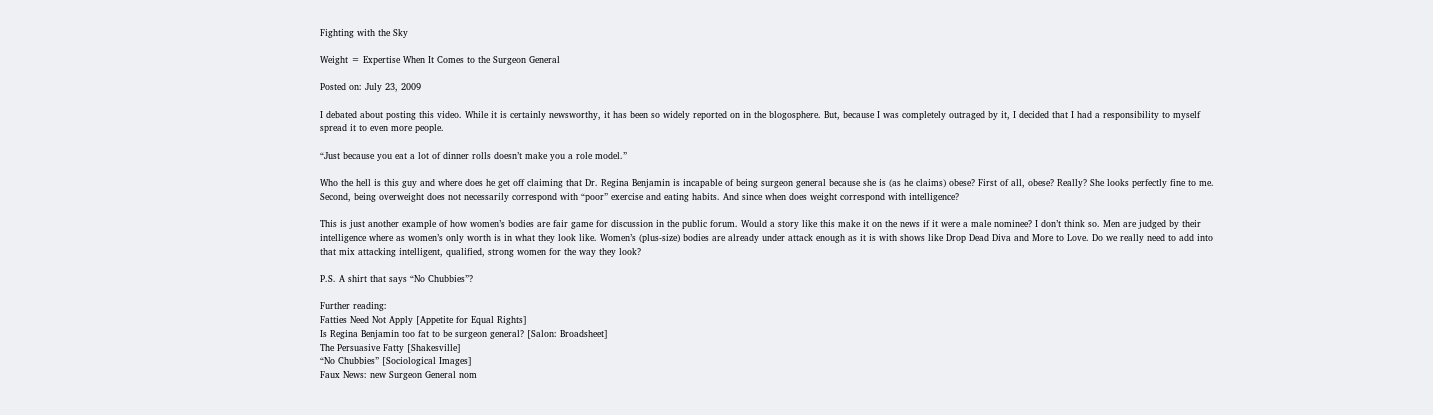Fighting with the Sky

Weight = Expertise When It Comes to the Surgeon General

Posted on: July 23, 2009

I debated about posting this video. While it is certainly newsworthy, it has been so widely reported on in the blogosphere. But, because I was completely outraged by it, I decided that I had a responsibility to myself spread it to even more people.

“Just because you eat a lot of dinner rolls doesn’t make you a role model.”

Who the hell is this guy and where does he get off claiming that Dr. Regina Benjamin is incapable of being surgeon general because she is (as he claims) obese? First of all, obese? Really? She looks perfectly fine to me. Second, being overweight does not necessarily correspond with “poor” exercise and eating habits. And since when does weight correspond with intelligence?

This is just another example of how women’s bodies are fair game for discussion in the public forum. Would a story like this make it on the news if it were a male nominee? I don’t think so. Men are judged by their intelligence where as women’s only worth is in what they look like. Women’s (plus-size) bodies are already under attack enough as it is with shows like Drop Dead Diva and More to Love. Do we really need to add into that mix attacking intelligent, qualified, strong women for the way they look?

P.S. A shirt that says “No Chubbies”?

Further reading:
Fatties Need Not Apply [Appetite for Equal Rights]
Is Regina Benjamin too fat to be surgeon general? [Salon: Broadsheet]
The Persuasive Fatty [Shakesville]
“No Chubbies” [Sociological Images]
Faux News: new Surgeon General nom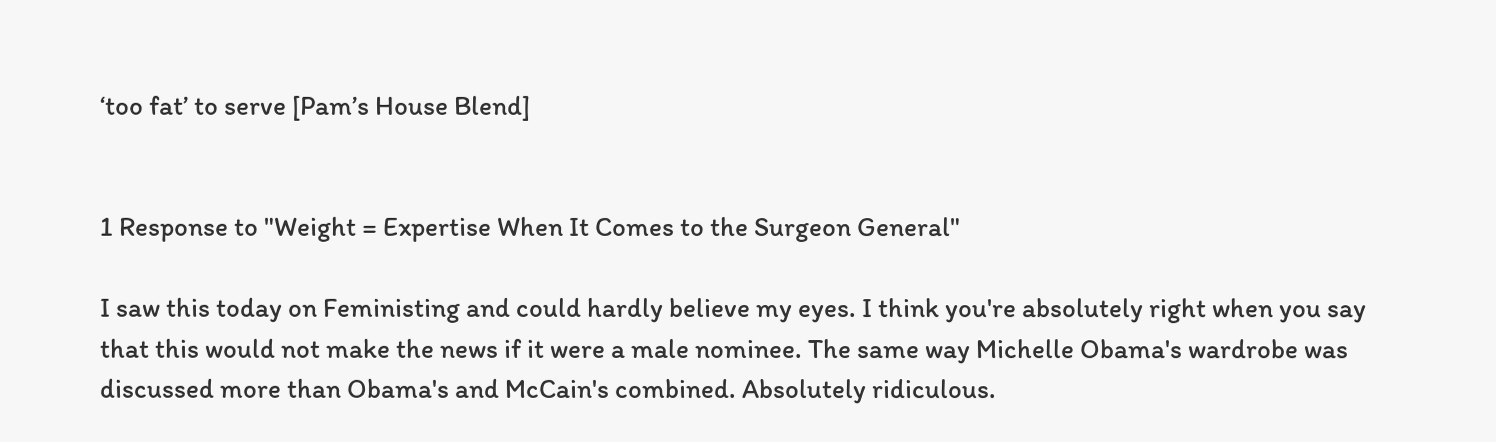‘too fat’ to serve [Pam’s House Blend]


1 Response to "Weight = Expertise When It Comes to the Surgeon General"

I saw this today on Feministing and could hardly believe my eyes. I think you're absolutely right when you say that this would not make the news if it were a male nominee. The same way Michelle Obama's wardrobe was discussed more than Obama's and McCain's combined. Absolutely ridiculous.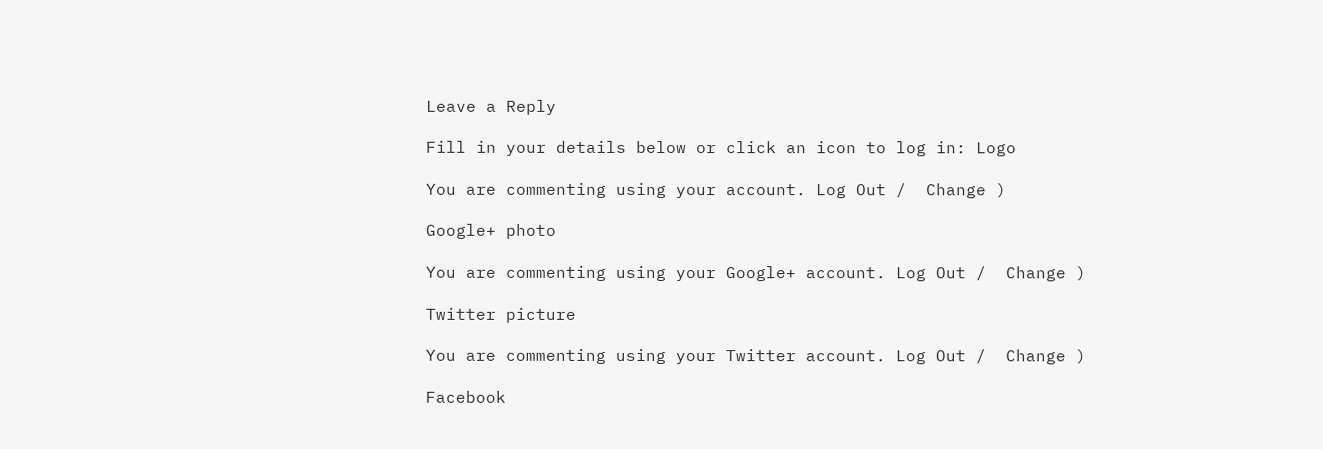Leave a Reply

Fill in your details below or click an icon to log in: Logo

You are commenting using your account. Log Out /  Change )

Google+ photo

You are commenting using your Google+ account. Log Out /  Change )

Twitter picture

You are commenting using your Twitter account. Log Out /  Change )

Facebook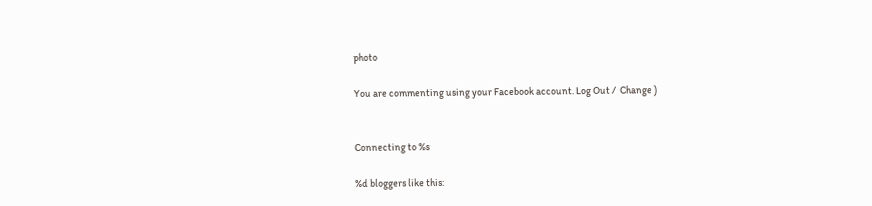photo

You are commenting using your Facebook account. Log Out /  Change )


Connecting to %s

%d bloggers like this: